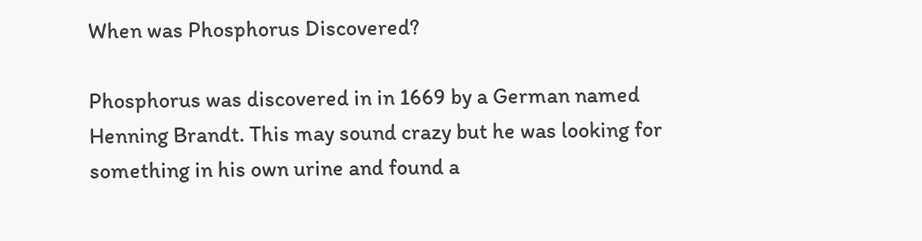When was Phosphorus Discovered?

Phosphorus was discovered in in 1669 by a German named Henning Brandt. This may sound crazy but he was looking for something in his own urine and found a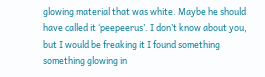glowing material that was white. Maybe he should have called it ‘peepeerus’. I don’t know about you, but I would be freaking it I found something something glowing in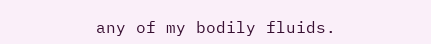any of my bodily fluids.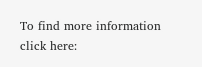To find more information click here: